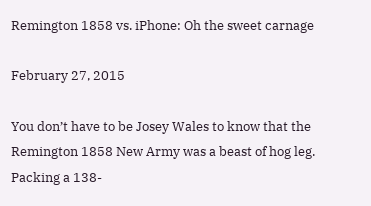Remington 1858 vs. iPhone: Oh the sweet carnage

February 27, 2015

You don’t have to be Josey Wales to know that the Remington 1858 New Army was a beast of hog leg. Packing a 138-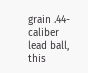grain .44-caliber lead ball, this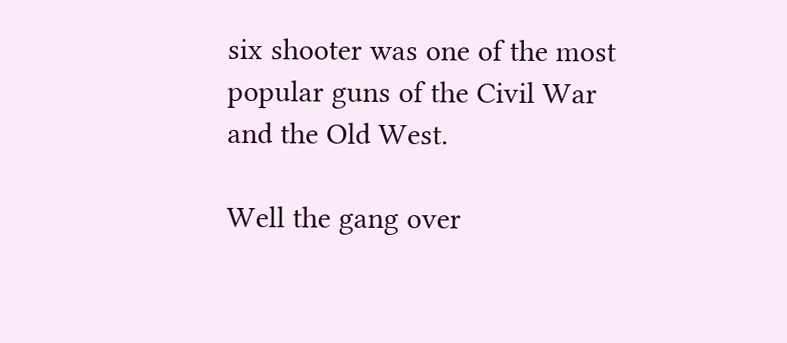six shooter was one of the most popular guns of the Civil War and the Old West.

Well the gang over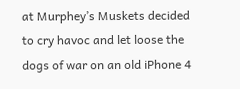at Murphey’s Muskets decided to cry havoc and let loose the dogs of war on an old iPhone 4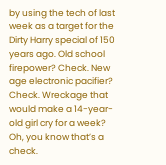by using the tech of last week as a target for the Dirty Harry special of 150 years ago. Old school firepower? Check. New age electronic pacifier? Check. Wreckage that would make a 14-year-old girl cry for a week? Oh, you know that’s a check.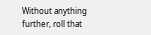Without anything further, roll that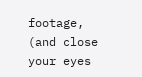footage, (and close your eyes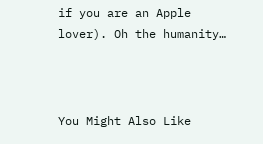if you are an Apple lover). Oh the humanity…



You Might Also Like